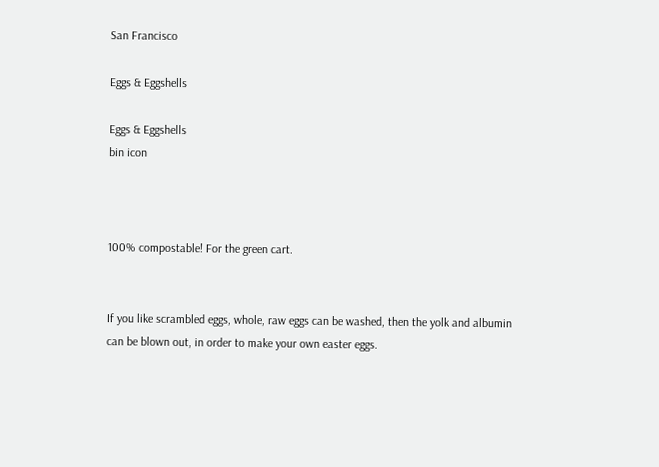San Francisco

Eggs & Eggshells

Eggs & Eggshells
bin icon



100% compostable! For the green cart.


If you like scrambled eggs, whole, raw eggs can be washed, then the yolk and albumin can be blown out, in order to make your own easter eggs.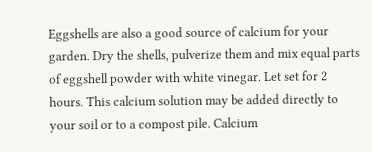Eggshells are also a good source of calcium for your garden. Dry the shells, pulverize them and mix equal parts of eggshell powder with white vinegar. Let set for 2 hours. This calcium solution may be added directly to your soil or to a compost pile. Calcium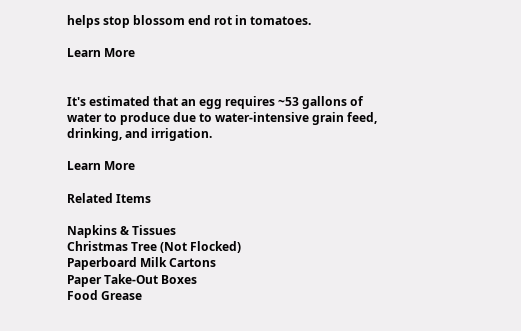helps stop blossom end rot in tomatoes.

Learn More


It's estimated that an egg requires ~53 gallons of water to produce due to water-intensive grain feed, drinking, and irrigation.

Learn More

Related Items

Napkins & Tissues
Christmas Tree (Not Flocked)
Paperboard Milk Cartons
Paper Take-Out Boxes
Food Grease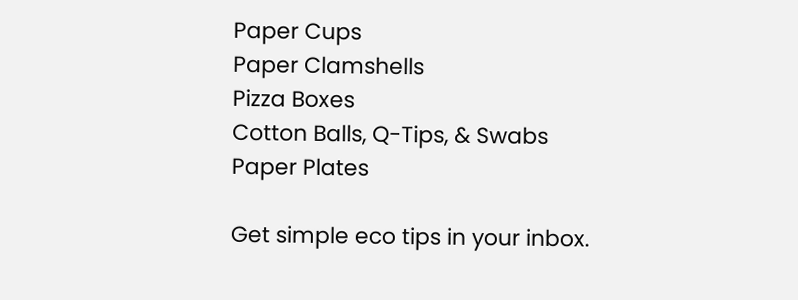Paper Cups
Paper Clamshells
Pizza Boxes
Cotton Balls, Q-Tips, & Swabs
Paper Plates

Get simple eco tips in your inbox.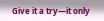Give it a try—it only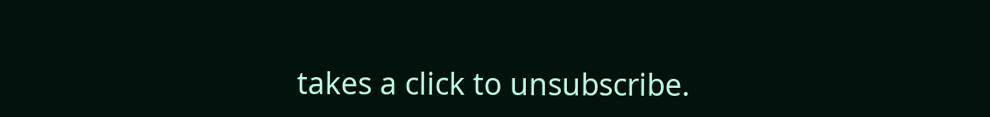takes a click to unsubscribe.